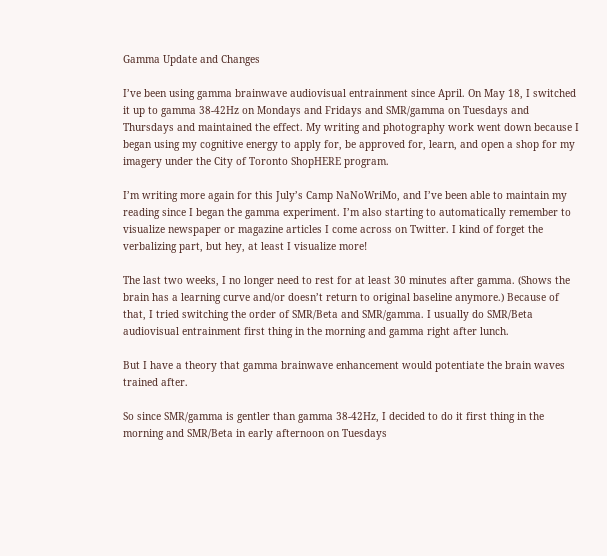Gamma Update and Changes

I’ve been using gamma brainwave audiovisual entrainment since April. On May 18, I switched it up to gamma 38-42Hz on Mondays and Fridays and SMR/gamma on Tuesdays and Thursdays and maintained the effect. My writing and photography work went down because I began using my cognitive energy to apply for, be approved for, learn, and open a shop for my imagery under the City of Toronto ShopHERE program.

I’m writing more again for this July’s Camp NaNoWriMo, and I’ve been able to maintain my reading since I began the gamma experiment. I’m also starting to automatically remember to visualize newspaper or magazine articles I come across on Twitter. I kind of forget the verbalizing part, but hey, at least I visualize more!

The last two weeks, I no longer need to rest for at least 30 minutes after gamma. (Shows the brain has a learning curve and/or doesn’t return to original baseline anymore.) Because of that, I tried switching the order of SMR/Beta and SMR/gamma. I usually do SMR/Beta audiovisual entrainment first thing in the morning and gamma right after lunch.

But I have a theory that gamma brainwave enhancement would potentiate the brain waves trained after.

So since SMR/gamma is gentler than gamma 38-42Hz, I decided to do it first thing in the morning and SMR/Beta in early afternoon on Tuesdays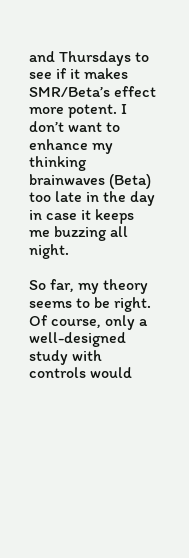and Thursdays to see if it makes SMR/Beta’s effect more potent. I don’t want to enhance my thinking brainwaves (Beta) too late in the day in case it keeps me buzzing all night.

So far, my theory seems to be right. Of course, only a well-designed study with controls would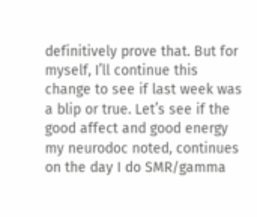definitively prove that. But for myself, I’ll continue this change to see if last week was a blip or true. Let’s see if the good affect and good energy my neurodoc noted, continues on the day I do SMR/gamma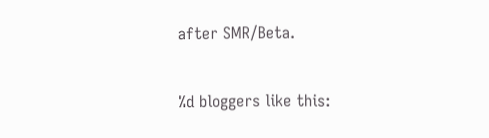after SMR/Beta.

%d bloggers like this: